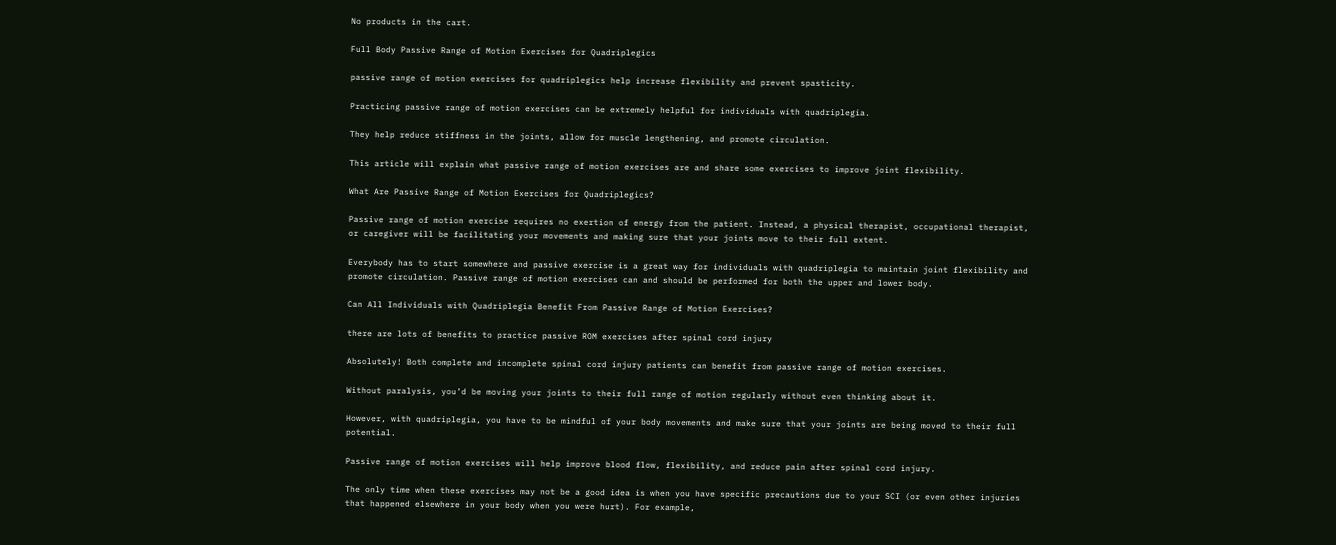No products in the cart.

Full Body Passive Range of Motion Exercises for Quadriplegics

passive range of motion exercises for quadriplegics help increase flexibility and prevent spasticity.

Practicing passive range of motion exercises can be extremely helpful for individuals with quadriplegia.

They help reduce stiffness in the joints, allow for muscle lengthening, and promote circulation.

This article will explain what passive range of motion exercises are and share some exercises to improve joint flexibility.

What Are Passive Range of Motion Exercises for Quadriplegics?

Passive range of motion exercise requires no exertion of energy from the patient. Instead, a physical therapist, occupational therapist, or caregiver will be facilitating your movements and making sure that your joints move to their full extent.

Everybody has to start somewhere and passive exercise is a great way for individuals with quadriplegia to maintain joint flexibility and promote circulation. Passive range of motion exercises can and should be performed for both the upper and lower body.

Can All Individuals with Quadriplegia Benefit From Passive Range of Motion Exercises?

there are lots of benefits to practice passive ROM exercises after spinal cord injury

Absolutely! Both complete and incomplete spinal cord injury patients can benefit from passive range of motion exercises.

Without paralysis, you’d be moving your joints to their full range of motion regularly without even thinking about it.

However, with quadriplegia, you have to be mindful of your body movements and make sure that your joints are being moved to their full potential.

Passive range of motion exercises will help improve blood flow, flexibility, and reduce pain after spinal cord injury.

The only time when these exercises may not be a good idea is when you have specific precautions due to your SCI (or even other injuries that happened elsewhere in your body when you were hurt). For example,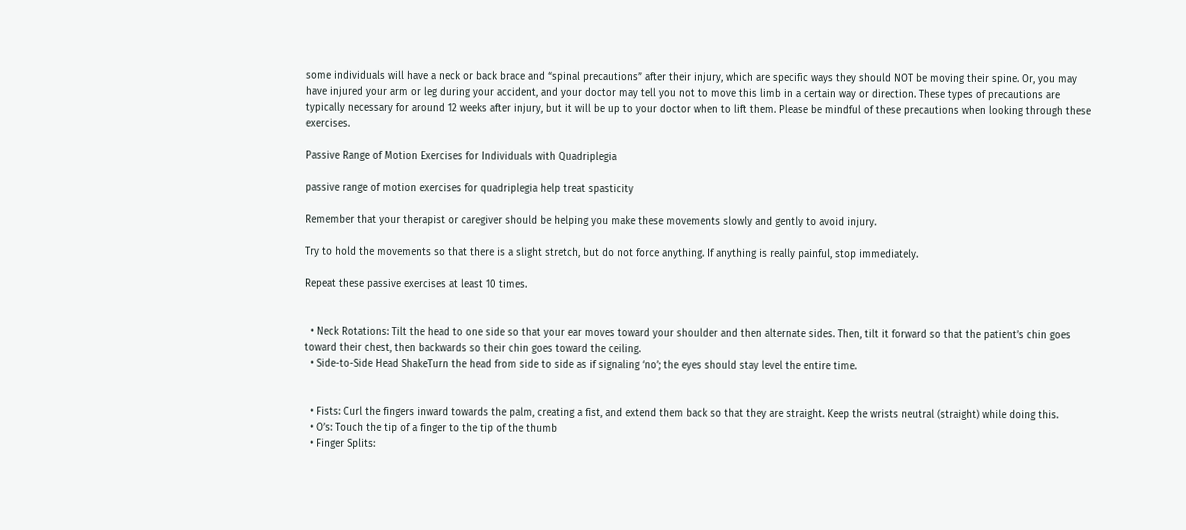some individuals will have a neck or back brace and “spinal precautions” after their injury, which are specific ways they should NOT be moving their spine. Or, you may have injured your arm or leg during your accident, and your doctor may tell you not to move this limb in a certain way or direction. These types of precautions are typically necessary for around 12 weeks after injury, but it will be up to your doctor when to lift them. Please be mindful of these precautions when looking through these exercises.

Passive Range of Motion Exercises for Individuals with Quadriplegia

passive range of motion exercises for quadriplegia help treat spasticity

Remember that your therapist or caregiver should be helping you make these movements slowly and gently to avoid injury.

Try to hold the movements so that there is a slight stretch, but do not force anything. If anything is really painful, stop immediately.

Repeat these passive exercises at least 10 times.


  • Neck Rotations: Tilt the head to one side so that your ear moves toward your shoulder and then alternate sides. Then, tilt it forward so that the patient’s chin goes toward their chest, then backwards so their chin goes toward the ceiling.
  • Side-to-Side Head ShakeTurn the head from side to side as if signaling ‘no’; the eyes should stay level the entire time.


  • Fists: Curl the fingers inward towards the palm, creating a fist, and extend them back so that they are straight. Keep the wrists neutral (straight) while doing this.
  • O’s: Touch the tip of a finger to the tip of the thumb
  • Finger Splits: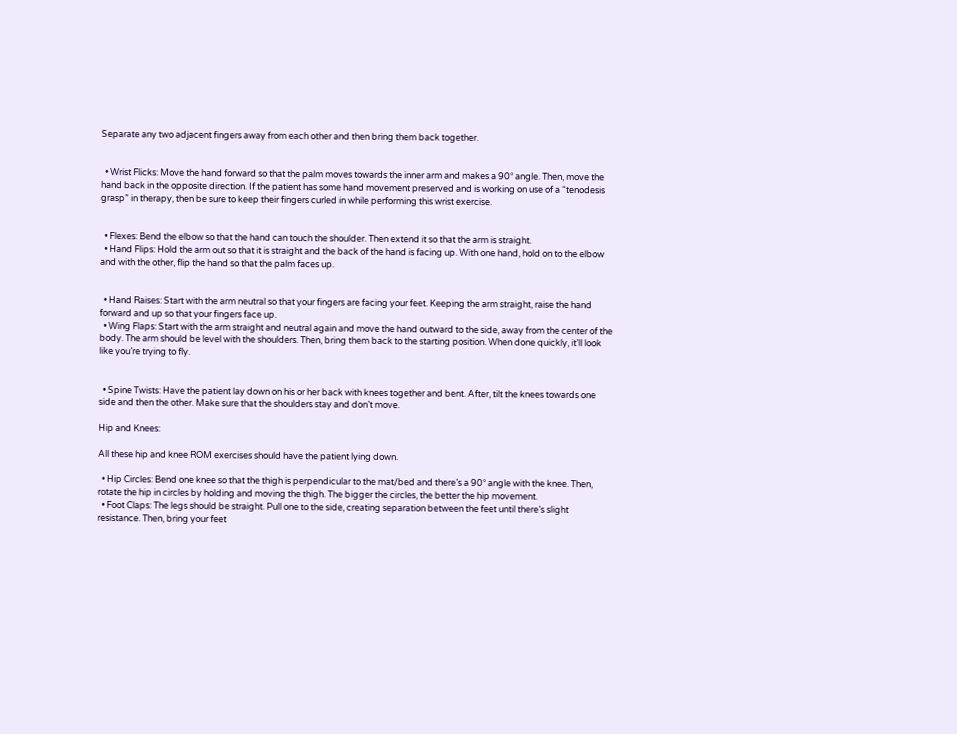Separate any two adjacent fingers away from each other and then bring them back together.


  • Wrist Flicks: Move the hand forward so that the palm moves towards the inner arm and makes a 90° angle. Then, move the hand back in the opposite direction. If the patient has some hand movement preserved and is working on use of a “tenodesis grasp” in therapy, then be sure to keep their fingers curled in while performing this wrist exercise.


  • Flexes: Bend the elbow so that the hand can touch the shoulder. Then extend it so that the arm is straight.
  • Hand Flips: Hold the arm out so that it is straight and the back of the hand is facing up. With one hand, hold on to the elbow and with the other, flip the hand so that the palm faces up.


  • Hand Raises: Start with the arm neutral so that your fingers are facing your feet. Keeping the arm straight, raise the hand forward and up so that your fingers face up.
  • Wing Flaps: Start with the arm straight and neutral again and move the hand outward to the side, away from the center of the body. The arm should be level with the shoulders. Then, bring them back to the starting position. When done quickly, it’ll look like you’re trying to fly.


  • Spine Twists: Have the patient lay down on his or her back with knees together and bent. After, tilt the knees towards one side and then the other. Make sure that the shoulders stay and don’t move.

Hip and Knees:

All these hip and knee ROM exercises should have the patient lying down.

  • Hip Circles: Bend one knee so that the thigh is perpendicular to the mat/bed and there’s a 90° angle with the knee. Then, rotate the hip in circles by holding and moving the thigh. The bigger the circles, the better the hip movement.
  • Foot Claps: The legs should be straight. Pull one to the side, creating separation between the feet until there’s slight resistance. Then, bring your feet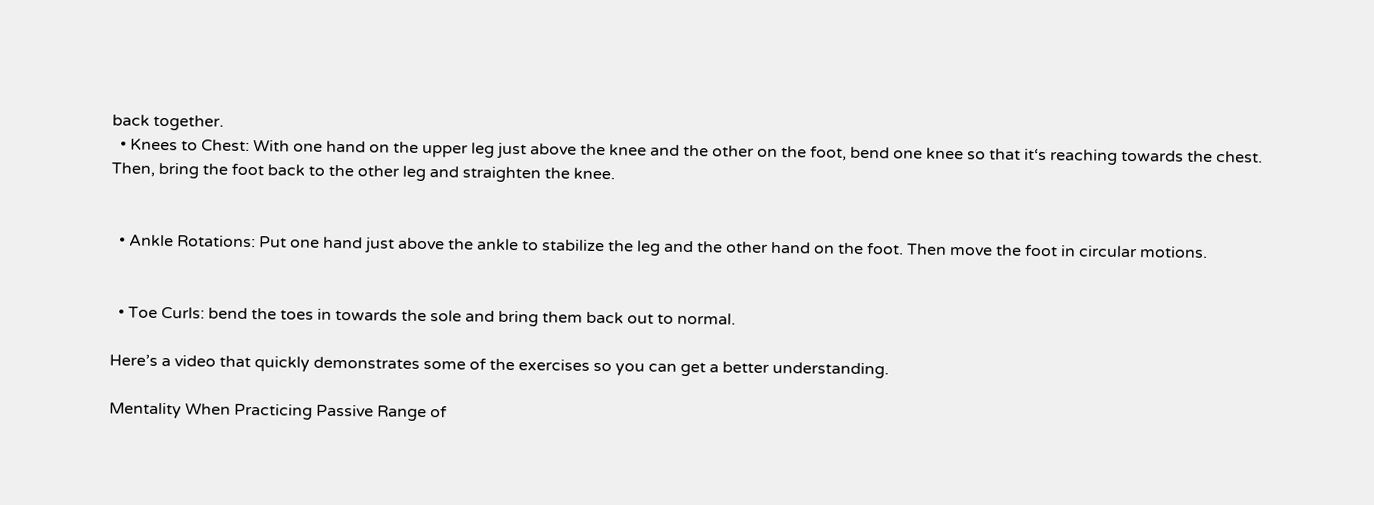back together.
  • Knees to Chest: With one hand on the upper leg just above the knee and the other on the foot, bend one knee so that it‘s reaching towards the chest. Then, bring the foot back to the other leg and straighten the knee.


  • Ankle Rotations: Put one hand just above the ankle to stabilize the leg and the other hand on the foot. Then move the foot in circular motions.


  • Toe Curls: bend the toes in towards the sole and bring them back out to normal.

Here’s a video that quickly demonstrates some of the exercises so you can get a better understanding.

Mentality When Practicing Passive Range of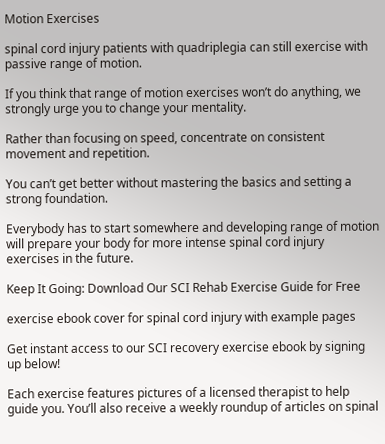Motion Exercises

spinal cord injury patients with quadriplegia can still exercise with passive range of motion.

If you think that range of motion exercises won’t do anything, we strongly urge you to change your mentality.

Rather than focusing on speed, concentrate on consistent movement and repetition.

You can’t get better without mastering the basics and setting a strong foundation.

Everybody has to start somewhere and developing range of motion will prepare your body for more intense spinal cord injury exercises in the future.

Keep It Going: Download Our SCI Rehab Exercise Guide for Free

exercise ebook cover for spinal cord injury with example pages

Get instant access to our SCI recovery exercise ebook by signing up below!

Each exercise features pictures of a licensed therapist to help guide you. You’ll also receive a weekly roundup of articles on spinal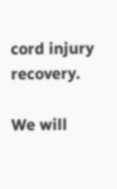cord injury recovery.

We will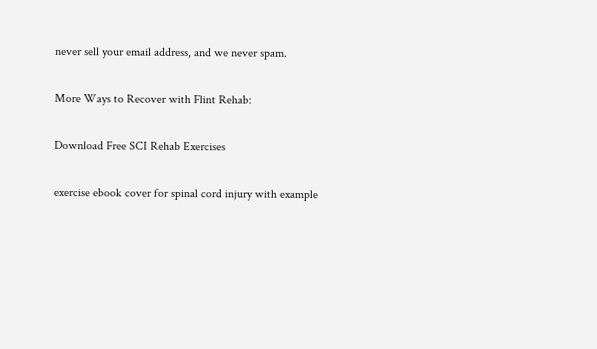never sell your email address, and we never spam.

More Ways to Recover with Flint Rehab:

Download Free SCI Rehab Exercises

exercise ebook cover for spinal cord injury with example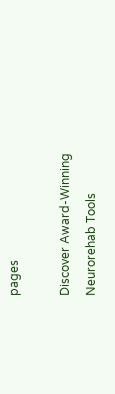pages

Discover Award-Winning Neurorehab Tools